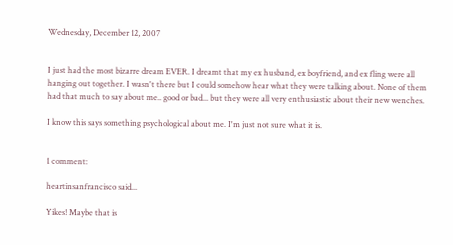Wednesday, December 12, 2007


I just had the most bizarre dream EVER. I dreamt that my ex husband, ex boyfriend, and ex fling were all hanging out together. I wasn't there but I could somehow hear what they were talking about. None of them had that much to say about me.. good or bad... but they were all very enthusiastic about their new wenches.

I know this says something psychological about me. I'm just not sure what it is.


1 comment:

heartinsanfrancisco said...

Yikes! Maybe that is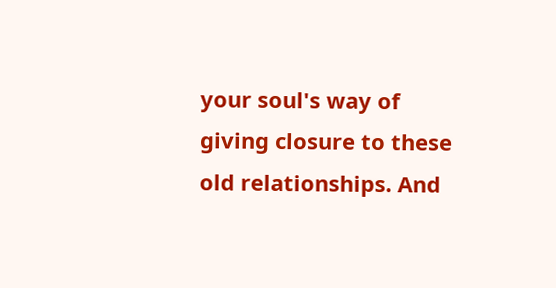your soul's way of giving closure to these old relationships. And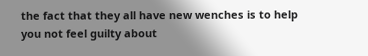the fact that they all have new wenches is to help you not feel guilty about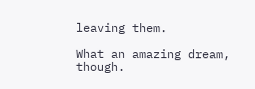leaving them.

What an amazing dream, though.